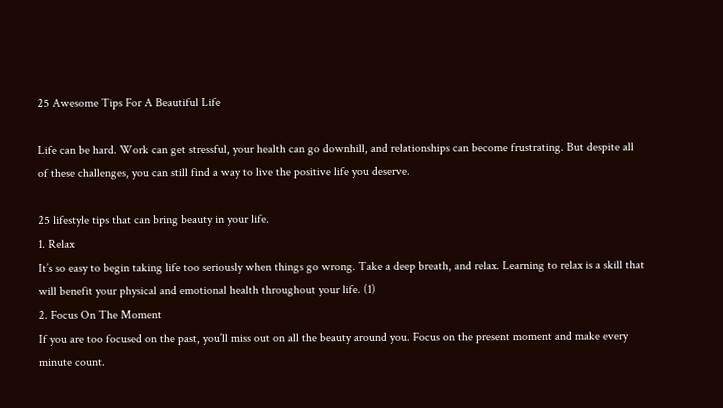25 Awesome Tips For A Beautiful Life

Life can be hard. Work can get stressful, your health can go downhill, and relationships can become frustrating. But despite all of these challenges, you can still find a way to live the positive life you deserve.

25 lifestyle tips that can bring beauty in your life.
1. Relax
It’s so easy to begin taking life too seriously when things go wrong. Take a deep breath, and relax. Learning to relax is a skill that will benefit your physical and emotional health throughout your life. (1)
2. Focus On The Moment
If you are too focused on the past, you’ll miss out on all the beauty around you. Focus on the present moment and make every minute count.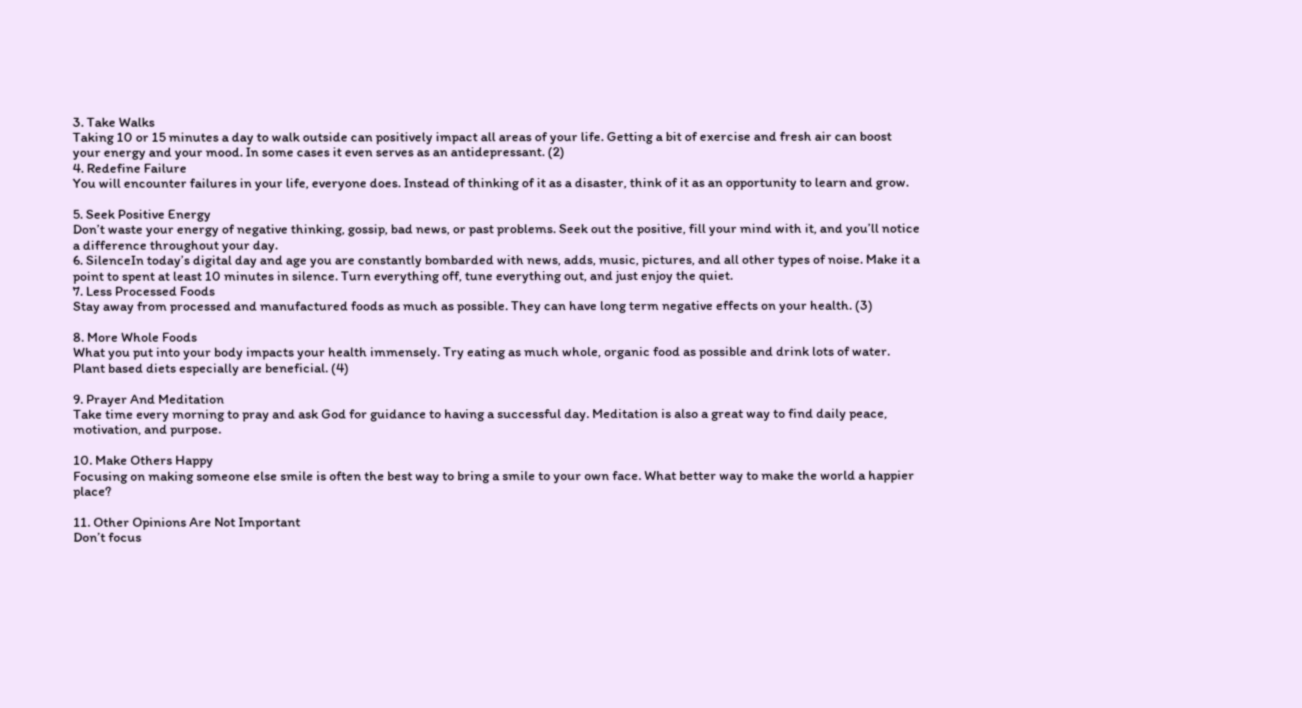3. Take Walks
Taking 10 or 15 minutes a day to walk outside can positively impact all areas of your life. Getting a bit of exercise and fresh air can boost your energy and your mood. In some cases it even serves as an antidepressant. (2)
4. Redefine Failure
You will encounter failures in your life, everyone does. Instead of thinking of it as a disaster, think of it as an opportunity to learn and grow.

5. Seek Positive Energy
Don’t waste your energy of negative thinking, gossip, bad news, or past problems. Seek out the positive, fill your mind with it, and you’ll notice a difference throughout your day.
6. SilenceIn today’s digital day and age you are constantly bombarded with news, adds, music, pictures, and all other types of noise. Make it a point to spent at least 10 minutes in silence. Turn everything off, tune everything out, and just enjoy the quiet.
7. Less Processed Foods
Stay away from processed and manufactured foods as much as possible. They can have long term negative effects on your health. (3)

8. More Whole Foods
What you put into your body impacts your health immensely. Try eating as much whole, organic food as possible and drink lots of water. Plant based diets especially are beneficial. (4)

9. Prayer And Meditation
Take time every morning to pray and ask God for guidance to having a successful day. Meditation is also a great way to find daily peace, motivation, and purpose.

10. Make Others Happy
Focusing on making someone else smile is often the best way to bring a smile to your own face. What better way to make the world a happier place?

11. Other Opinions Are Not Important
Don’t focus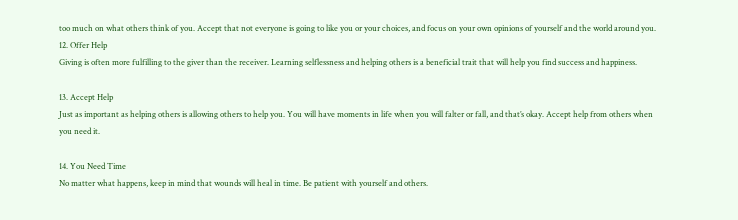too much on what others think of you. Accept that not everyone is going to like you or your choices, and focus on your own opinions of yourself and the world around you.
12. Offer Help
Giving is often more fulfilling to the giver than the receiver. Learning selflessness and helping others is a beneficial trait that will help you find success and happiness.

13. Accept Help
Just as important as helping others is allowing others to help you. You will have moments in life when you will falter or fall, and that’s okay. Accept help from others when you need it.

14. You Need Time
No matter what happens, keep in mind that wounds will heal in time. Be patient with yourself and others.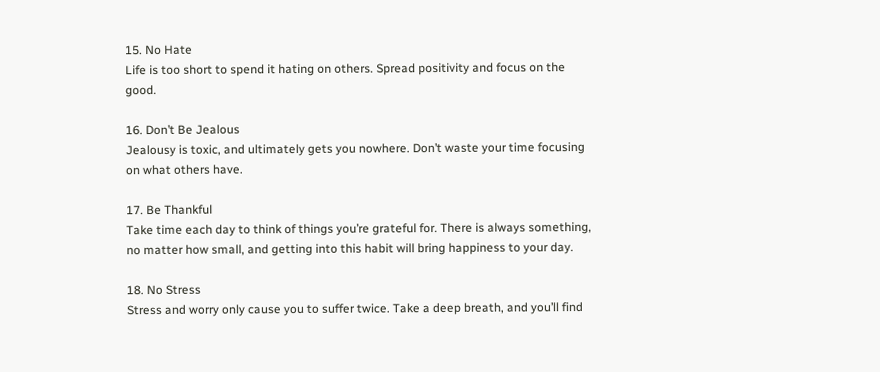15. No Hate
Life is too short to spend it hating on others. Spread positivity and focus on the good.

16. Don’t Be Jealous
Jealousy is toxic, and ultimately gets you nowhere. Don’t waste your time focusing on what others have.

17. Be Thankful
Take time each day to think of things you’re grateful for. There is always something, no matter how small, and getting into this habit will bring happiness to your day.

18. No Stress
Stress and worry only cause you to suffer twice. Take a deep breath, and you’ll find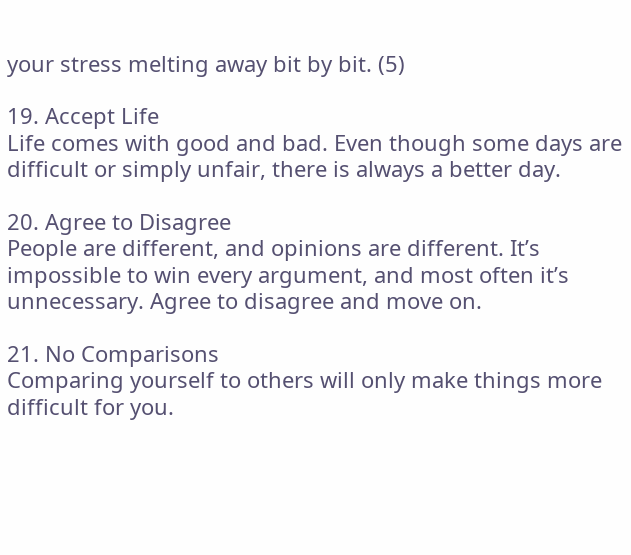your stress melting away bit by bit. (5)

19. Accept Life
Life comes with good and bad. Even though some days are difficult or simply unfair, there is always a better day.

20. Agree to Disagree
People are different, and opinions are different. It’s impossible to win every argument, and most often it’s unnecessary. Agree to disagree and move on.

21. No Comparisons
Comparing yourself to others will only make things more difficult for you.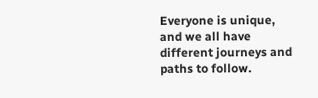Everyone is unique, and we all have different journeys and paths to follow.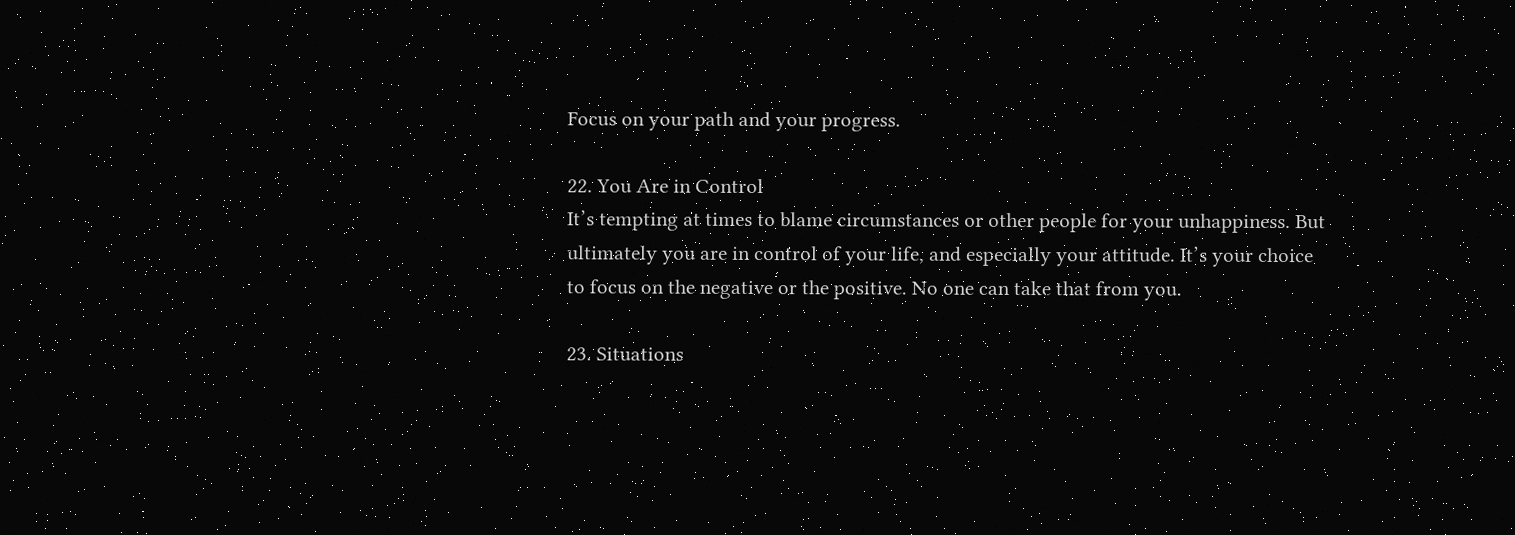Focus on your path and your progress.

22. You Are in Control
It’s tempting at times to blame circumstances or other people for your unhappiness. But ultimately you are in control of your life, and especially your attitude. It’s your choice to focus on the negative or the positive. No one can take that from you.

23. Situations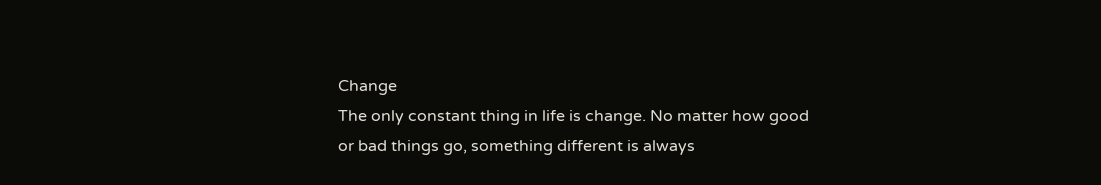Change
The only constant thing in life is change. No matter how good or bad things go, something different is always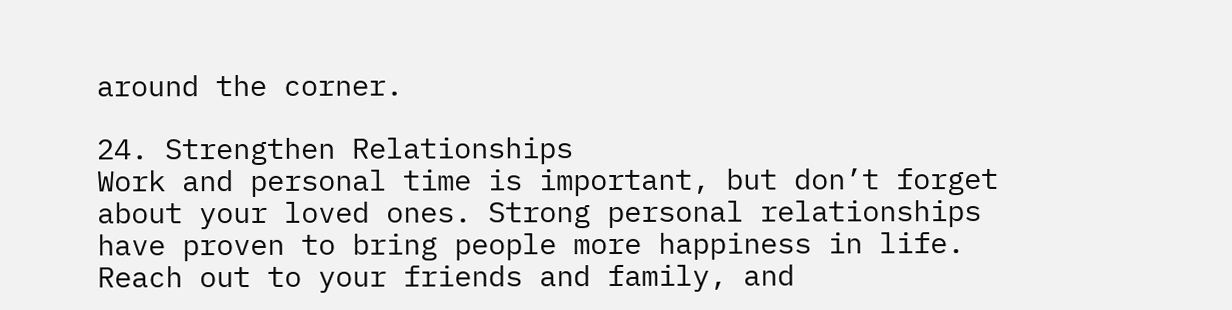around the corner.

24. Strengthen Relationships
Work and personal time is important, but don’t forget about your loved ones. Strong personal relationships have proven to bring people more happiness in life. Reach out to your friends and family, and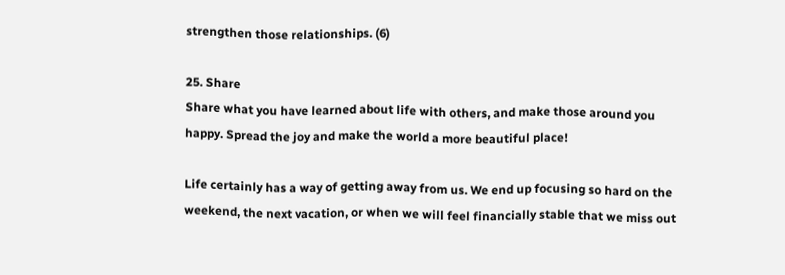strengthen those relationships. (6)

25. Share
Share what you have learned about life with others, and make those around you happy. Spread the joy and make the world a more beautiful place!

Life certainly has a way of getting away from us. We end up focusing so hard on the weekend, the next vacation, or when we will feel financially stable that we miss out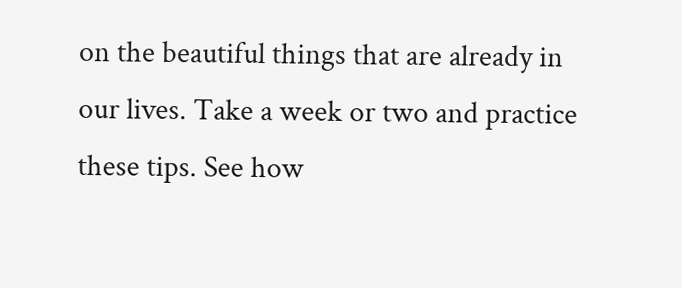on the beautiful things that are already in our lives. Take a week or two and practice these tips. See how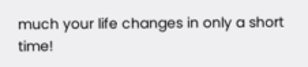much your life changes in only a short time!